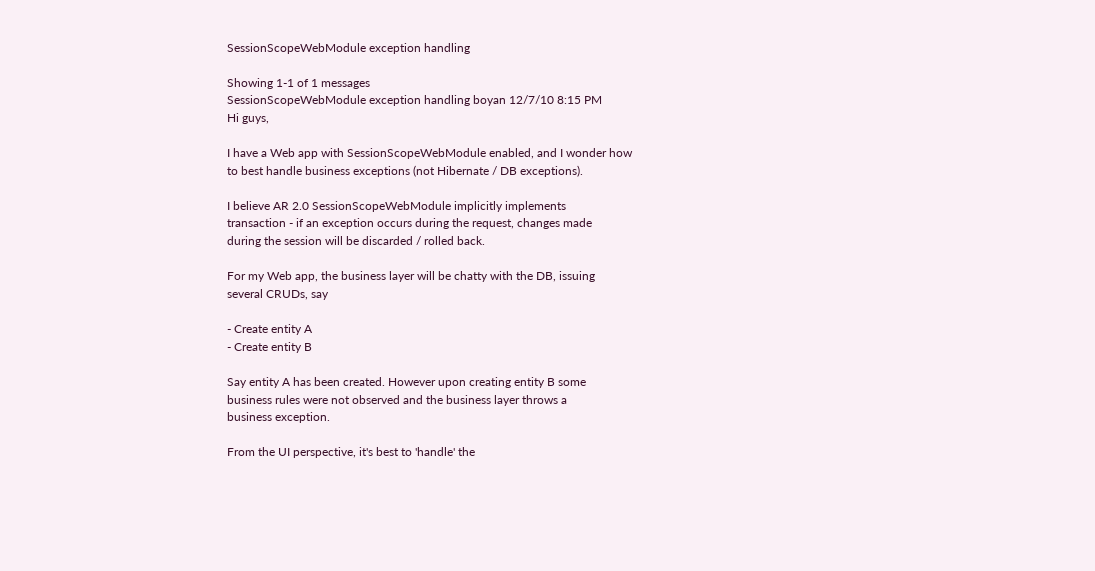SessionScopeWebModule exception handling

Showing 1-1 of 1 messages
SessionScopeWebModule exception handling boyan 12/7/10 8:15 PM
Hi guys,

I have a Web app with SessionScopeWebModule enabled, and I wonder how
to best handle business exceptions (not Hibernate / DB exceptions).

I believe AR 2.0 SessionScopeWebModule implicitly implements
transaction - if an exception occurs during the request, changes made
during the session will be discarded / rolled back.

For my Web app, the business layer will be chatty with the DB, issuing
several CRUDs, say

- Create entity A
- Create entity B

Say entity A has been created. However upon creating entity B some
business rules were not observed and the business layer throws a
business exception.

From the UI perspective, it's best to 'handle' the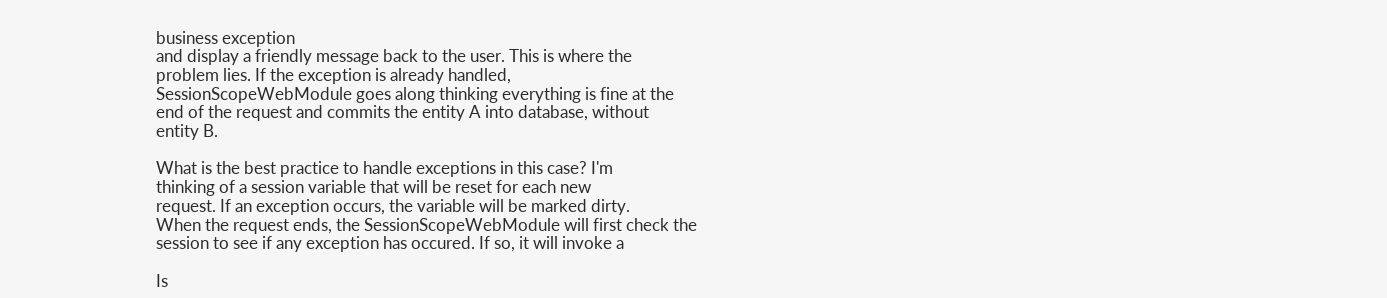business exception
and display a friendly message back to the user. This is where the
problem lies. If the exception is already handled,
SessionScopeWebModule goes along thinking everything is fine at the
end of the request and commits the entity A into database, without
entity B.

What is the best practice to handle exceptions in this case? I'm
thinking of a session variable that will be reset for each new
request. If an exception occurs, the variable will be marked dirty.
When the request ends, the SessionScopeWebModule will first check the
session to see if any exception has occured. If so, it will invoke a

Is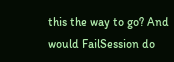this the way to go? And would FailSession do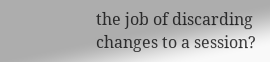the job of discarding
changes to a session?